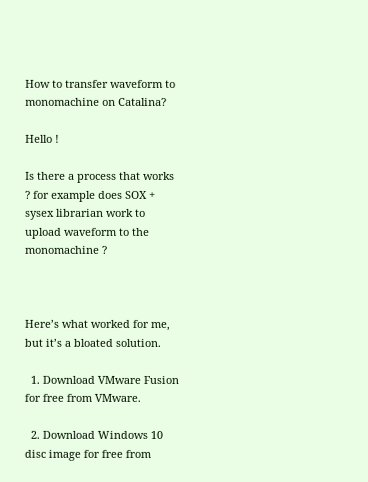How to transfer waveform to monomachine on Catalina?

Hello !

Is there a process that works ? for example does SOX + sysex librarian work to upload waveform to the monomachine ?



Here’s what worked for me, but it’s a bloated solution.

  1. Download VMware Fusion for free from VMware.

  2. Download Windows 10 disc image for free from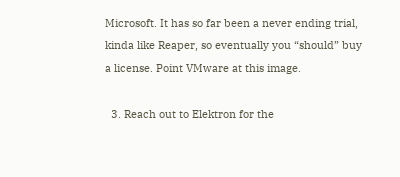Microsoft. It has so far been a never ending trial, kinda like Reaper, so eventually you “should” buy a license. Point VMware at this image.

  3. Reach out to Elektron for the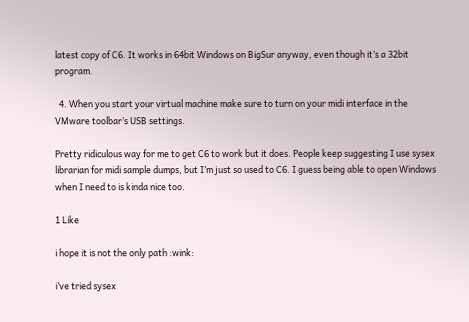latest copy of C6. It works in 64bit Windows on BigSur anyway, even though it’s a 32bit program.

  4. When you start your virtual machine make sure to turn on your midi interface in the VMware toolbar’s USB settings.

Pretty ridiculous way for me to get C6 to work but it does. People keep suggesting I use sysex librarian for midi sample dumps, but I’m just so used to C6. I guess being able to open Windows when I need to is kinda nice too.

1 Like

i hope it is not the only path :wink:

i’ve tried sysex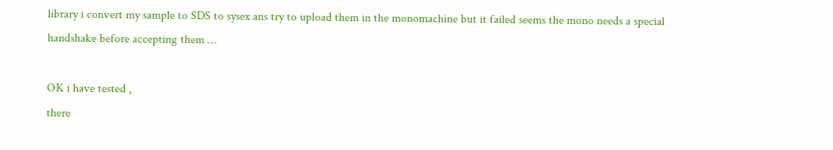library i convert my sample to SDS to sysex ans try to upload them in the monomachine but it failed seems the mono needs a special handshake before accepting them …

OK i have tested ,
there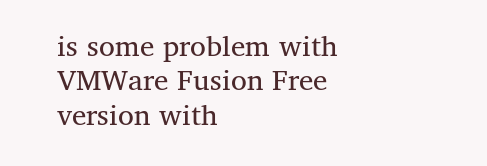is some problem with VMWare Fusion Free version with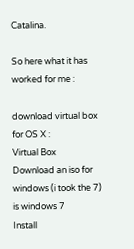Catalina.

So here what it has worked for me :

download virtual box for OS X :
Virtual Box
Download an iso for windows (i took the 7)
is windows 7
Install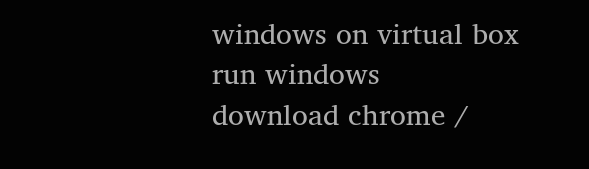windows on virtual box
run windows
download chrome /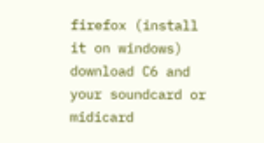firefox (install it on windows)
download C6 and your soundcard or midicard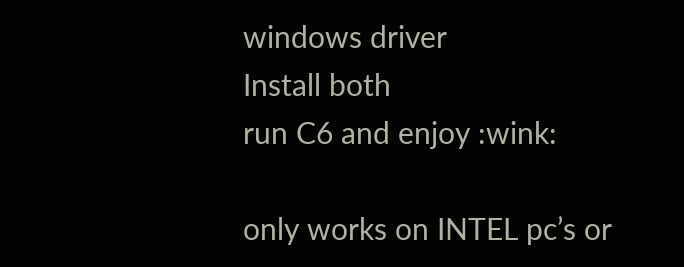windows driver
Install both
run C6 and enjoy :wink:

only works on INTEL pc’s or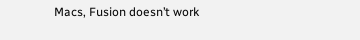Macs, Fusion doesn’t work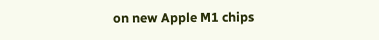on new Apple M1 chips